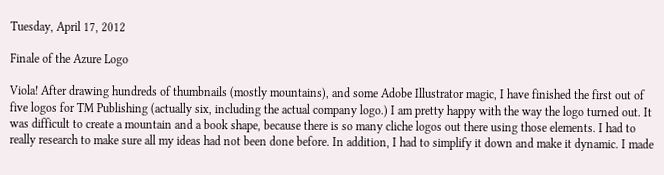Tuesday, April 17, 2012

Finale of the Azure Logo

Viola! After drawing hundreds of thumbnails (mostly mountains), and some Adobe Illustrator magic, I have finished the first out of five logos for TM Publishing (actually six, including the actual company logo.) I am pretty happy with the way the logo turned out. It was difficult to create a mountain and a book shape, because there is so many cliche logos out there using those elements. I had to really research to make sure all my ideas had not been done before. In addition, I had to simplify it down and make it dynamic. I made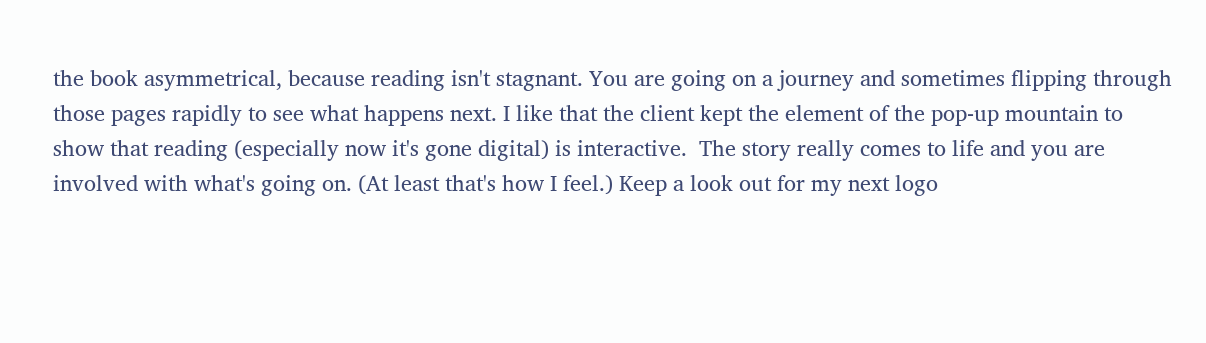the book asymmetrical, because reading isn't stagnant. You are going on a journey and sometimes flipping through those pages rapidly to see what happens next. I like that the client kept the element of the pop-up mountain to show that reading (especially now it's gone digital) is interactive.  The story really comes to life and you are involved with what's going on. (At least that's how I feel.) Keep a look out for my next logo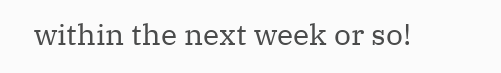within the next week or so!